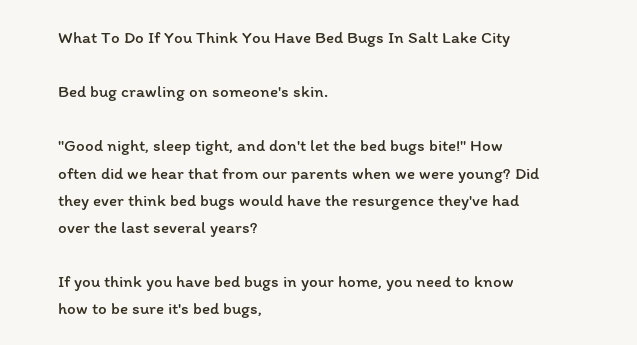What To Do If You Think You Have Bed Bugs In Salt Lake City

Bed bug crawling on someone's skin.

"Good night, sleep tight, and don't let the bed bugs bite!" How often did we hear that from our parents when we were young? Did they ever think bed bugs would have the resurgence they've had over the last several years?

If you think you have bed bugs in your home, you need to know how to be sure it's bed bugs,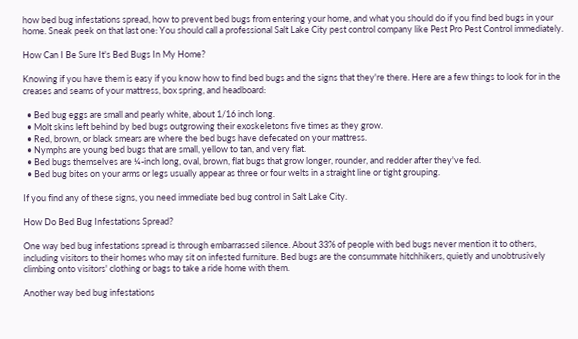how bed bug infestations spread, how to prevent bed bugs from entering your home, and what you should do if you find bed bugs in your home. Sneak peek on that last one: You should call a professional Salt Lake City pest control company like Pest Pro Pest Control immediately.

How Can I Be Sure It's Bed Bugs In My Home?

Knowing if you have them is easy if you know how to find bed bugs and the signs that they're there. Here are a few things to look for in the creases and seams of your mattress, box spring, and headboard:

  • Bed bug eggs are small and pearly white, about 1/16 inch long.
  • Molt skins left behind by bed bugs outgrowing their exoskeletons five times as they grow.
  • Red, brown, or black smears are where the bed bugs have defecated on your mattress.
  • Nymphs are young bed bugs that are small, yellow to tan, and very flat.
  • Bed bugs themselves are ¼-inch long, oval, brown, flat bugs that grow longer, rounder, and redder after they've fed.
  • Bed bug bites on your arms or legs usually appear as three or four welts in a straight line or tight grouping.

If you find any of these signs, you need immediate bed bug control in Salt Lake City.

How Do Bed Bug Infestations Spread?

One way bed bug infestations spread is through embarrassed silence. About 33% of people with bed bugs never mention it to others, including visitors to their homes who may sit on infested furniture. Bed bugs are the consummate hitchhikers, quietly and unobtrusively climbing onto visitors' clothing or bags to take a ride home with them.

Another way bed bug infestations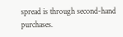spread is through second-hand purchases.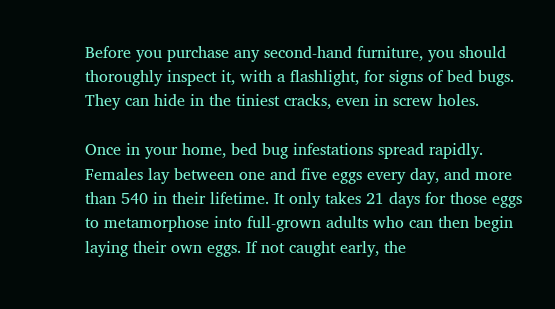Before you purchase any second-hand furniture, you should thoroughly inspect it, with a flashlight, for signs of bed bugs. They can hide in the tiniest cracks, even in screw holes.

Once in your home, bed bug infestations spread rapidly. Females lay between one and five eggs every day, and more than 540 in their lifetime. It only takes 21 days for those eggs to metamorphose into full-grown adults who can then begin laying their own eggs. If not caught early, the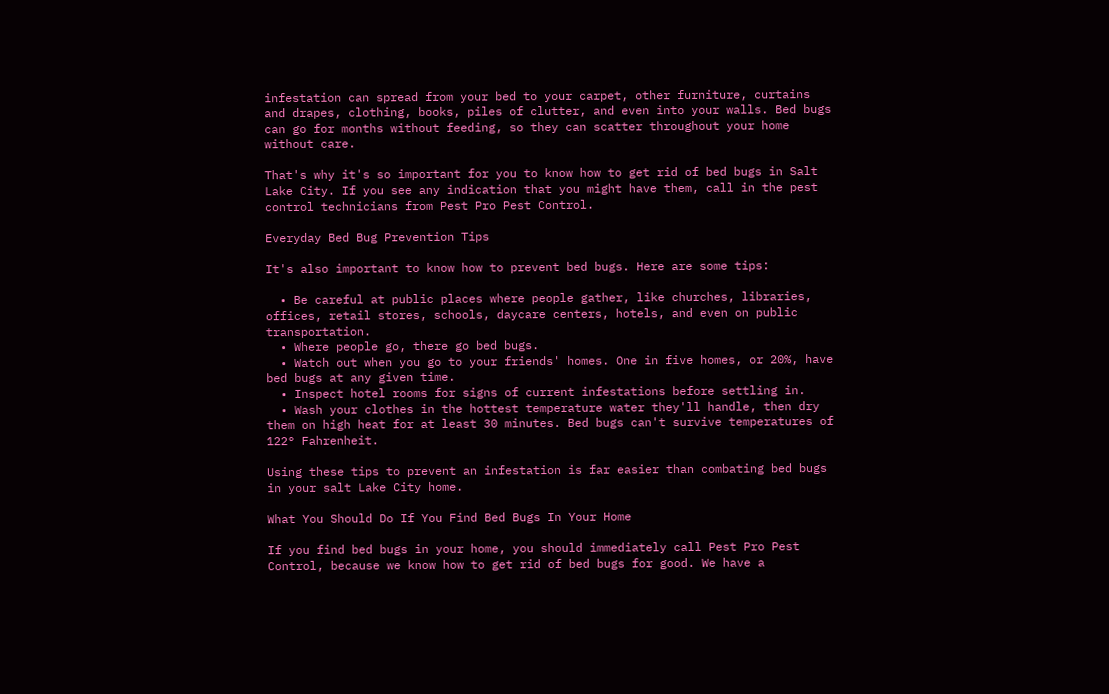infestation can spread from your bed to your carpet, other furniture, curtains and drapes, clothing, books, piles of clutter, and even into your walls. Bed bugs can go for months without feeding, so they can scatter throughout your home without care.

That's why it's so important for you to know how to get rid of bed bugs in Salt Lake City. If you see any indication that you might have them, call in the pest control technicians from Pest Pro Pest Control.

Everyday Bed Bug Prevention Tips

It's also important to know how to prevent bed bugs. Here are some tips:

  • Be careful at public places where people gather, like churches, libraries, offices, retail stores, schools, daycare centers, hotels, and even on public transportation.
  • Where people go, there go bed bugs.
  • Watch out when you go to your friends' homes. One in five homes, or 20%, have bed bugs at any given time.
  • Inspect hotel rooms for signs of current infestations before settling in.
  • Wash your clothes in the hottest temperature water they'll handle, then dry them on high heat for at least 30 minutes. Bed bugs can't survive temperatures of 122° Fahrenheit.

Using these tips to prevent an infestation is far easier than combating bed bugs in your salt Lake City home.

What You Should Do If You Find Bed Bugs In Your Home

If you find bed bugs in your home, you should immediately call Pest Pro Pest Control, because we know how to get rid of bed bugs for good. We have a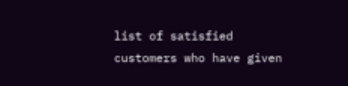list of satisfied customers who have given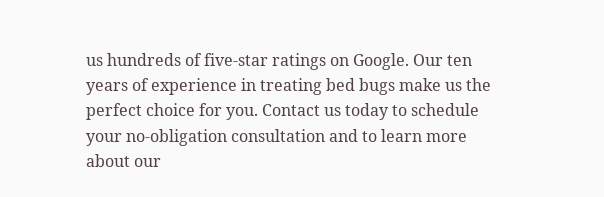us hundreds of five-star ratings on Google. Our ten years of experience in treating bed bugs make us the perfect choice for you. Contact us today to schedule your no-obligation consultation and to learn more about our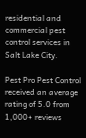residential and commercial pest control services in Salt Lake City.

Pest Pro Pest Control received an average rating of 5.0 from 1,000+ reviews